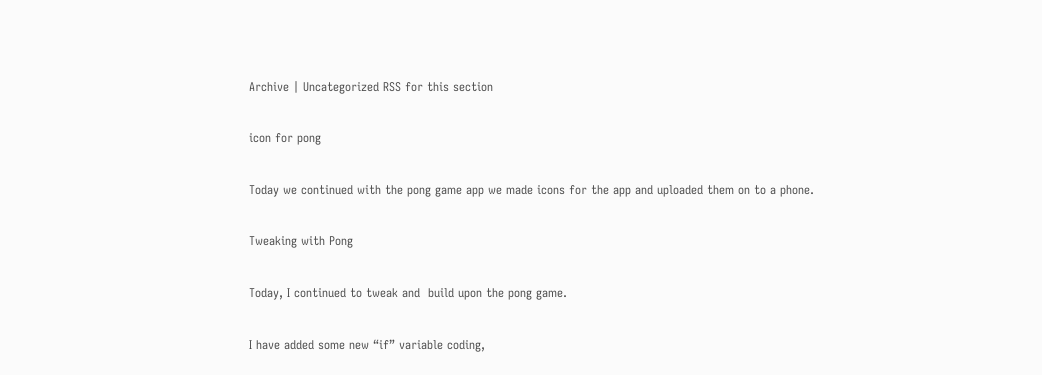Archive | Uncategorized RSS for this section

icon for pong

Today we continued with the pong game app we made icons for the app and uploaded them on to a phone.

Tweaking with Pong

Today, I continued to tweak and  build upon the pong game.

I have added some new “if” variable coding,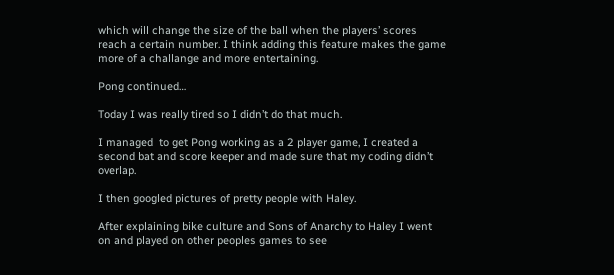which will change the size of the ball when the players’ scores  reach a certain number. I think adding this feature makes the game more of a challange and more entertaining.

Pong continued…

Today I was really tired so I didn’t do that much.

I managed  to get Pong working as a 2 player game, I created a second bat and score keeper and made sure that my coding didn’t overlap.

I then googled pictures of pretty people with Haley.

After explaining bike culture and Sons of Anarchy to Haley I went on and played on other peoples games to see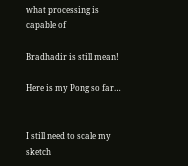what processing is capable of

Bradhadir is still mean!

Here is my Pong so far…


I still need to scale my sketch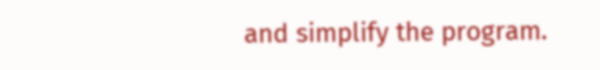and simplify the program.